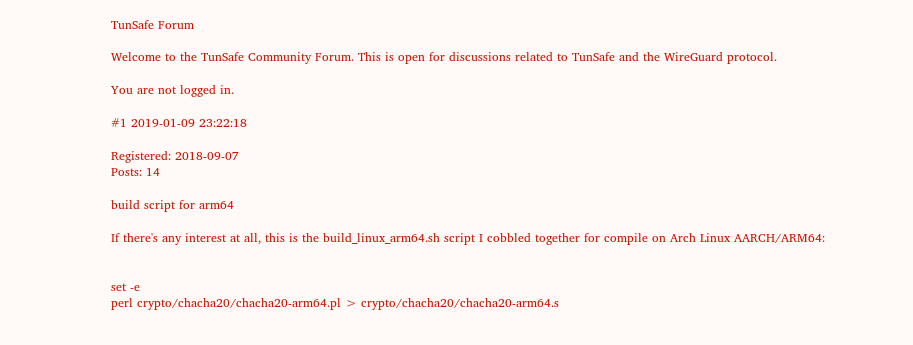TunSafe Forum

Welcome to the TunSafe Community Forum. This is open for discussions related to TunSafe and the WireGuard protocol.

You are not logged in.

#1 2019-01-09 23:22:18

Registered: 2018-09-07
Posts: 14

build script for arm64

If there's any interest at all, this is the build_linux_arm64.sh script I cobbled together for compile on Arch Linux AARCH/ARM64:


set -e
perl crypto/chacha20/chacha20-arm64.pl > crypto/chacha20/chacha20-arm64.s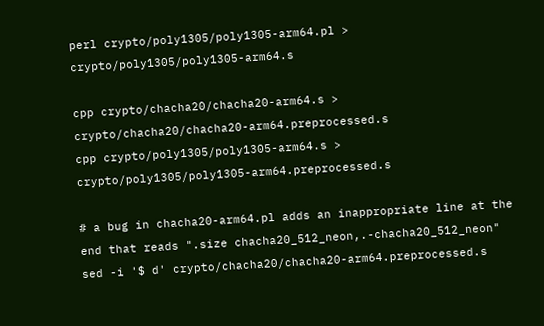perl crypto/poly1305/poly1305-arm64.pl > crypto/poly1305/poly1305-arm64.s

cpp crypto/chacha20/chacha20-arm64.s > crypto/chacha20/chacha20-arm64.preprocessed.s
cpp crypto/poly1305/poly1305-arm64.s > crypto/poly1305/poly1305-arm64.preprocessed.s

# a bug in chacha20-arm64.pl adds an inappropriate line at the end that reads ".size chacha20_512_neon,.-chacha20_512_neon"
sed -i '$ d' crypto/chacha20/chacha20-arm64.preprocessed.s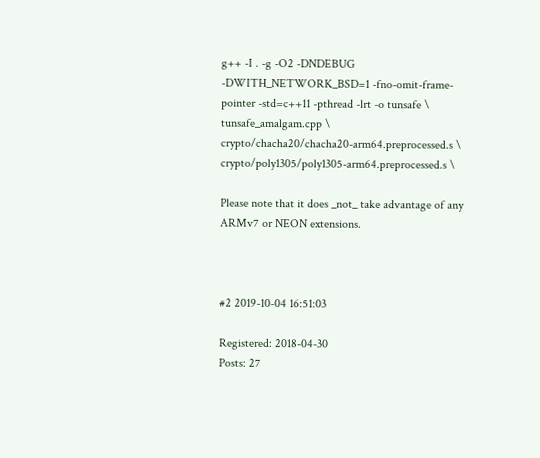g++ -I . -g -O2 -DNDEBUG -DWITH_NETWORK_BSD=1 -fno-omit-frame-pointer -std=c++11 -pthread -lrt -o tunsafe \
tunsafe_amalgam.cpp \
crypto/chacha20/chacha20-arm64.preprocessed.s \
crypto/poly1305/poly1305-arm64.preprocessed.s \

Please note that it does _not_ take advantage of any ARMv7 or NEON extensions.



#2 2019-10-04 16:51:03

Registered: 2018-04-30
Posts: 27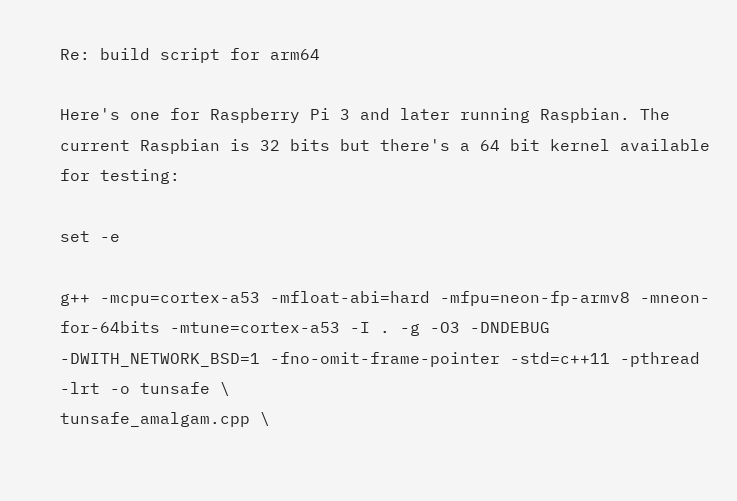Re: build script for arm64

Here's one for Raspberry Pi 3 and later running Raspbian. The current Raspbian is 32 bits but there's a 64 bit kernel available for testing:

set -e

g++ -mcpu=cortex-a53 -mfloat-abi=hard -mfpu=neon-fp-armv8 -mneon-for-64bits -mtune=cortex-a53 -I . -g -O3 -DNDEBUG -DWITH_NETWORK_BSD=1 -fno-omit-frame-pointer -std=c++11 -pthread -lrt -o tunsafe \
tunsafe_amalgam.cpp \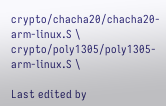crypto/chacha20/chacha20-arm-linux.S \
crypto/poly1305/poly1305-arm-linux.S \

Last edited by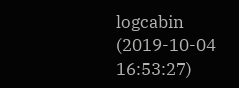logcabin (2019-10-04 16:53:27)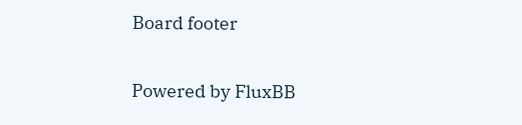Board footer

Powered by FluxBB